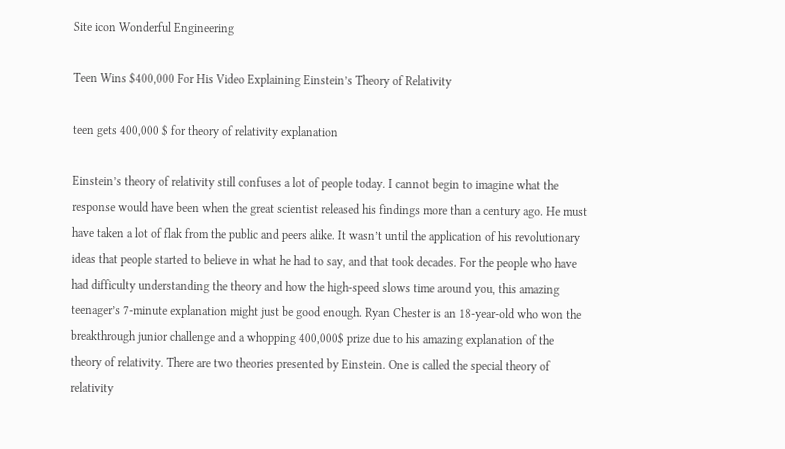Site icon Wonderful Engineering

Teen Wins $400,000 For His Video Explaining Einstein’s Theory of Relativity

teen gets 400,000 $ for theory of relativity explanation

Einstein’s theory of relativity still confuses a lot of people today. I cannot begin to imagine what the response would have been when the great scientist released his findings more than a century ago. He must have taken a lot of flak from the public and peers alike. It wasn’t until the application of his revolutionary ideas that people started to believe in what he had to say, and that took decades. For the people who have had difficulty understanding the theory and how the high-speed slows time around you, this amazing teenager’s 7-minute explanation might just be good enough. Ryan Chester is an 18-year-old who won the breakthrough junior challenge and a whopping 400,000$ prize due to his amazing explanation of the theory of relativity. There are two theories presented by Einstein. One is called the special theory of relativity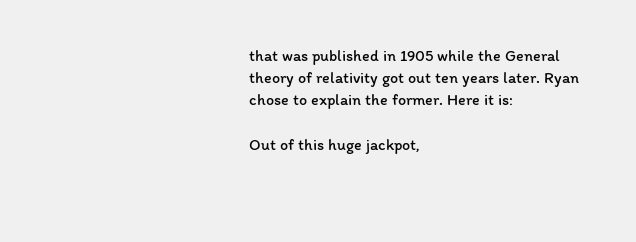that was published in 1905 while the General theory of relativity got out ten years later. Ryan chose to explain the former. Here it is:

Out of this huge jackpot,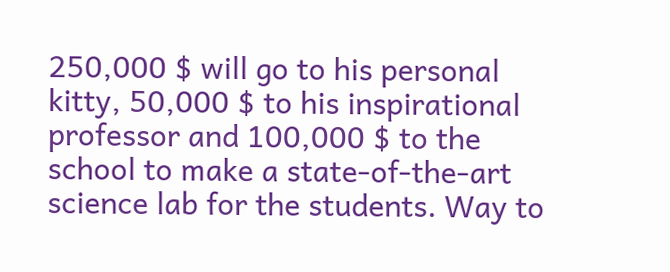250,000 $ will go to his personal kitty, 50,000 $ to his inspirational professor and 100,000 $ to the school to make a state-of-the-art science lab for the students. Way to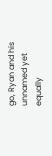go, Ryan and his unnamed yet equally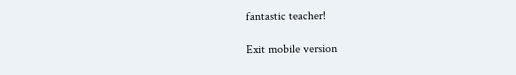fantastic teacher!

Exit mobile version